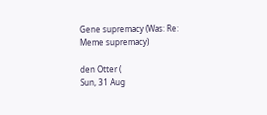Gene supremacy (Was: Re: Meme supremacy)

den Otter (
Sun, 31 Aug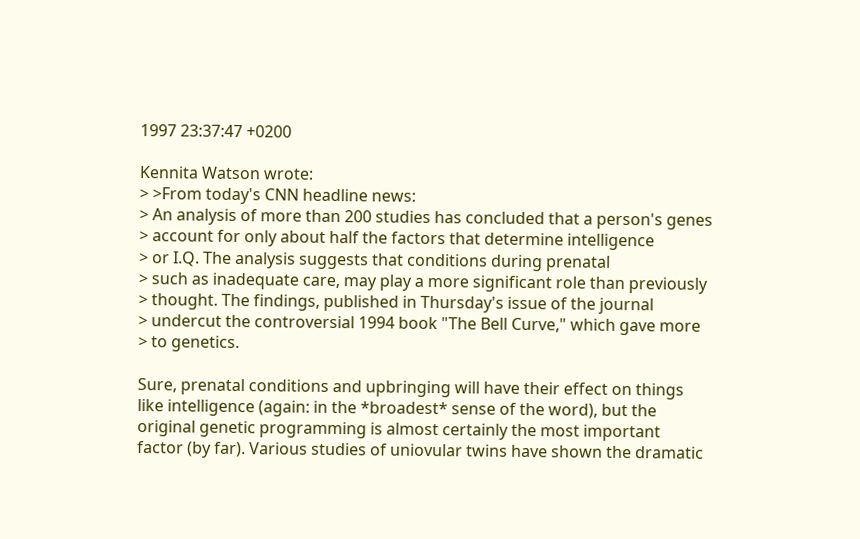1997 23:37:47 +0200

Kennita Watson wrote:
> >From today's CNN headline news:
> An analysis of more than 200 studies has concluded that a person's genes
> account for only about half the factors that determine intelligence
> or I.Q. The analysis suggests that conditions during prenatal
> such as inadequate care, may play a more significant role than previously
> thought. The findings, published in Thursday's issue of the journal
> undercut the controversial 1994 book "The Bell Curve," which gave more
> to genetics.

Sure, prenatal conditions and upbringing will have their effect on things
like intelligence (again: in the *broadest* sense of the word), but the
original genetic programming is almost certainly the most important
factor (by far). Various studies of uniovular twins have shown the dramatic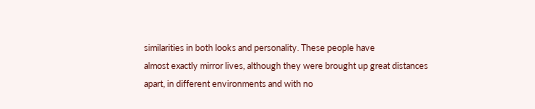similarities in both looks and personality. These people have
almost exactly mirror lives, although they were brought up great distances
apart, in different environments and with no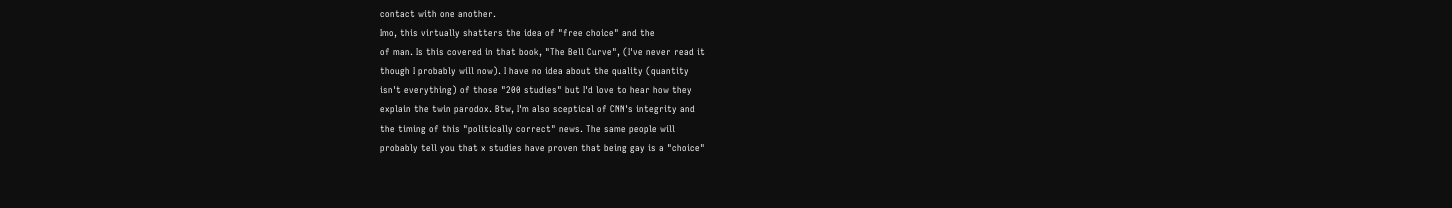contact with one another.
Imo, this virtually shatters the idea of "free choice" and the
of man. Is this covered in that book, "The Bell Curve", (I've never read it
though I probably will now). I have no idea about the quality (quantity
isn't everything) of those "200 studies" but I'd love to hear how they
explain the twin parodox. Btw, I'm also sceptical of CNN's integrity and
the timing of this "politically correct" news. The same people will
probably tell you that x studies have proven that being gay is a "choice"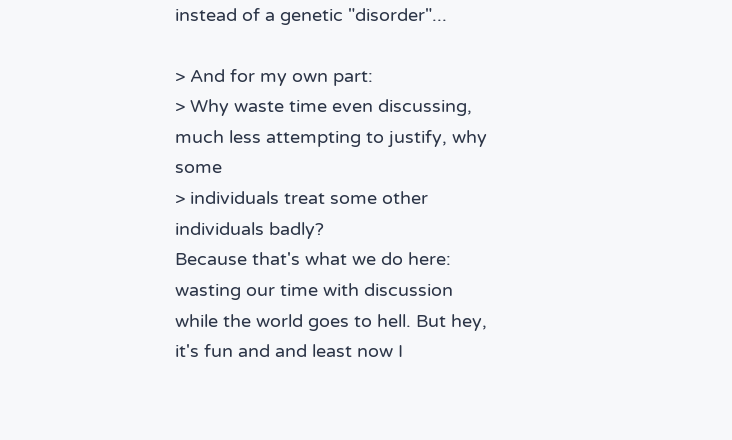instead of a genetic "disorder"...

> And for my own part:
> Why waste time even discussing, much less attempting to justify, why some
> individuals treat some other individuals badly?
Because that's what we do here: wasting our time with discussion
while the world goes to hell. But hey, it's fun and and least now I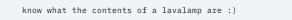know what the contents of a lavalamp are :)